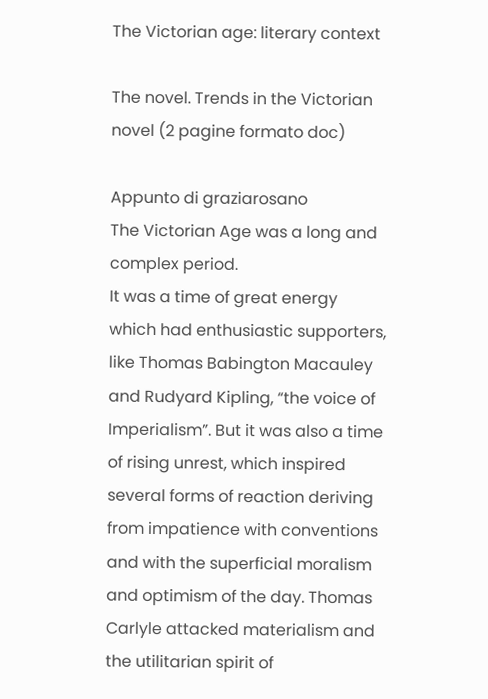The Victorian age: literary context

The novel. Trends in the Victorian novel (2 pagine formato doc)

Appunto di graziarosano
The Victorian Age was a long and complex period.
It was a time of great energy which had enthusiastic supporters, like Thomas Babington Macauley and Rudyard Kipling, “the voice of Imperialism”. But it was also a time of rising unrest, which inspired several forms of reaction deriving from impatience with conventions and with the superficial moralism and optimism of the day. Thomas Carlyle attacked materialism and the utilitarian spirit of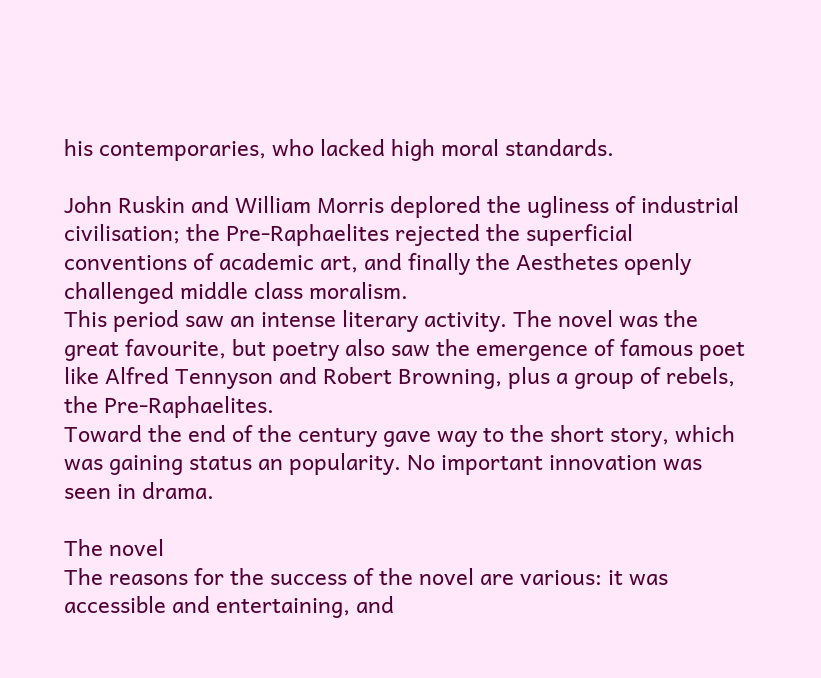his contemporaries, who lacked high moral standards.

John Ruskin and William Morris deplored the ugliness of industrial civilisation; the Pre-Raphaelites rejected the superficial conventions of academic art, and finally the Aesthetes openly challenged middle class moralism.
This period saw an intense literary activity. The novel was the great favourite, but poetry also saw the emergence of famous poet like Alfred Tennyson and Robert Browning, plus a group of rebels, the Pre-Raphaelites.
Toward the end of the century gave way to the short story, which was gaining status an popularity. No important innovation was seen in drama.

The novel
The reasons for the success of the novel are various: it was accessible and entertaining, and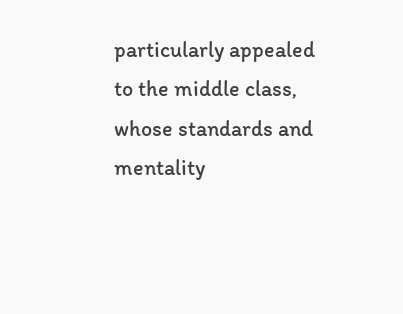particularly appealed to the middle class, whose standards and mentality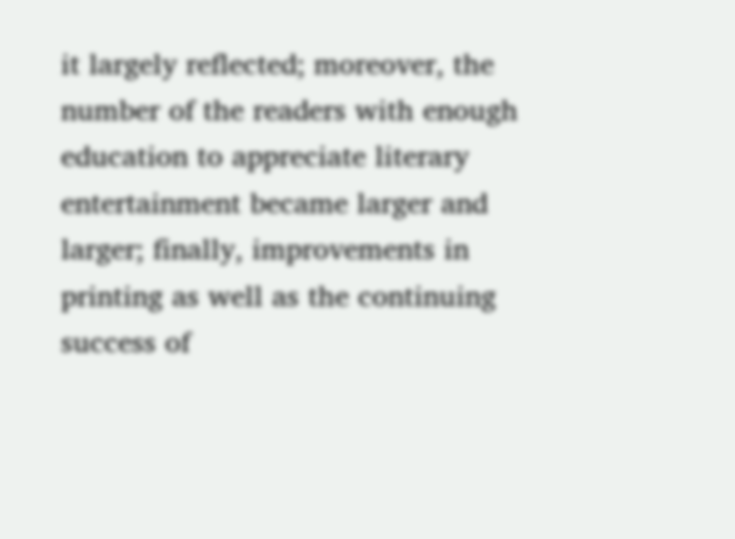it largely reflected; moreover, the number of the readers with enough education to appreciate literary entertainment became larger and larger; finally, improvements in printing as well as the continuing success of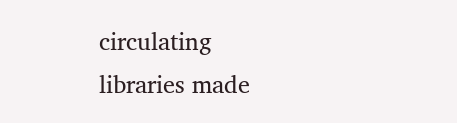circulating libraries made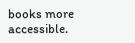books more accessible.